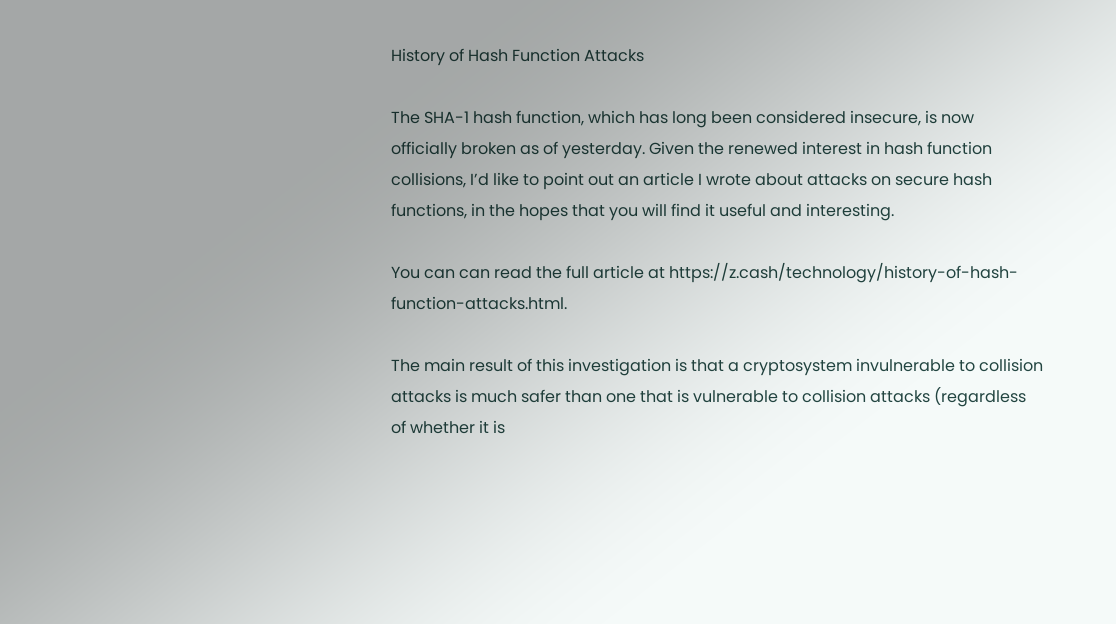History of Hash Function Attacks

The SHA-1 hash function, which has long been considered insecure, is now officially broken as of yesterday. Given the renewed interest in hash function collisions, I’d like to point out an article I wrote about attacks on secure hash functions, in the hopes that you will find it useful and interesting.

You can can read the full article at https://z.cash/technology/history-of-hash-function-attacks.html.

The main result of this investigation is that a cryptosystem invulnerable to collision attacks is much safer than one that is vulnerable to collision attacks (regardless of whether it is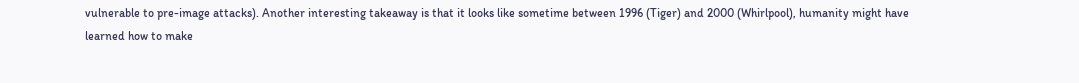vulnerable to pre-image attacks). Another interesting takeaway is that it looks like sometime between 1996 (Tiger) and 2000 (Whirlpool), humanity might have
learned how to make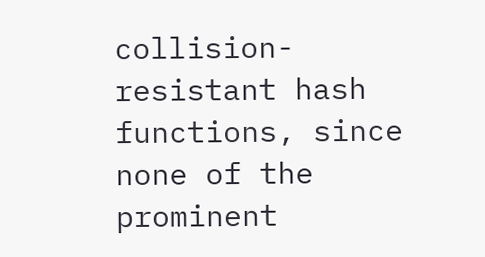collision-resistant hash functions, since none of the prominent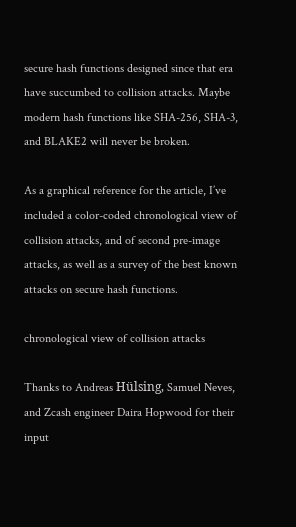secure hash functions designed since that era have succumbed to collision attacks. Maybe modern hash functions like SHA-256, SHA-3, and BLAKE2 will never be broken.

As a graphical reference for the article, I’ve included a color-coded chronological view of collision attacks, and of second pre-image attacks, as well as a survey of the best known attacks on secure hash functions.

chronological view of collision attacks

Thanks to Andreas Hülsing, Samuel Neves, and Zcash engineer Daira Hopwood for their input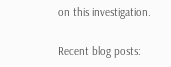on this investigation.

Recent blog posts: